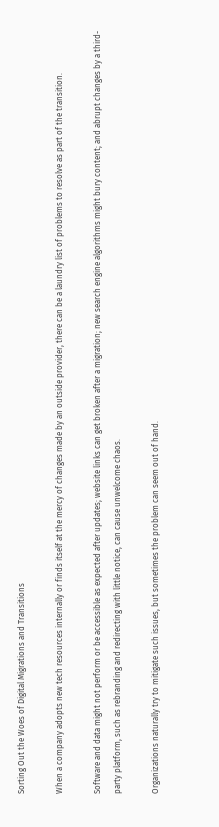Sorting Out the Woes of Digital Migrations and Transitions

When a company adopts new tech resources internally or finds itself at the mercy of changes made by an outside provider, there can be a laundry list of problems to resolve as part of the transition.

Software and data might not perform or be accessible as expected after updates; website links can get broken after a migration; new search engine algorithms might bury content; and abrupt changes by a third-party platform, such as rebranding and redirecting with little notice, can cause unwelcome chaos.

Organizations naturally try to mitigate such issues, but sometimes the problem can seem out of hand.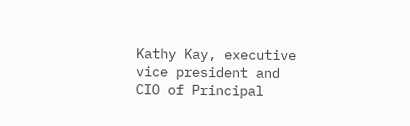Kathy Kay, executive vice president and CIO of Principal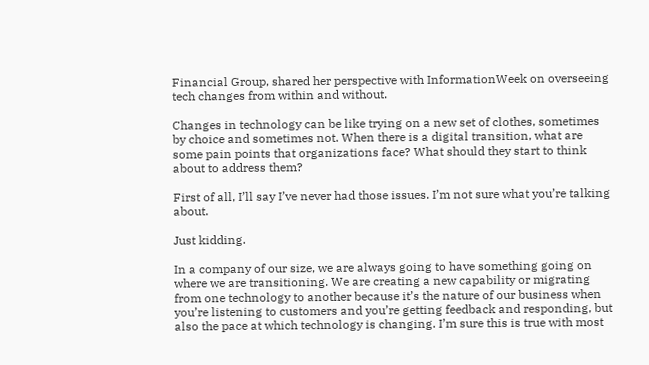Financial Group, shared her perspective with InformationWeek on overseeing tech changes from within and without.

Changes in technology can be like trying on a new set of clothes, sometimes by choice and sometimes not. When there is a digital transition, what are some pain points that organizations face? What should they start to think about to address them?

First of all, I’ll say I’ve never had those issues. I’m not sure what you’re talking about.

Just kidding.

In a company of our size, we are always going to have something going on where we are transitioning. We are creating a new capability or migrating from one technology to another because it’s the nature of our business when you’re listening to customers and you’re getting feedback and responding, but also the pace at which technology is changing. I’m sure this is true with most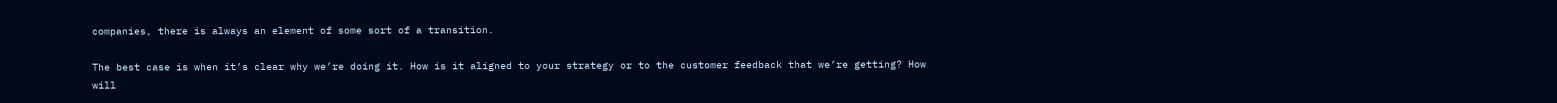companies, there is always an element of some sort of a transition.

The best case is when it’s clear why we’re doing it. How is it aligned to your strategy or to the customer feedback that we’re getting? How will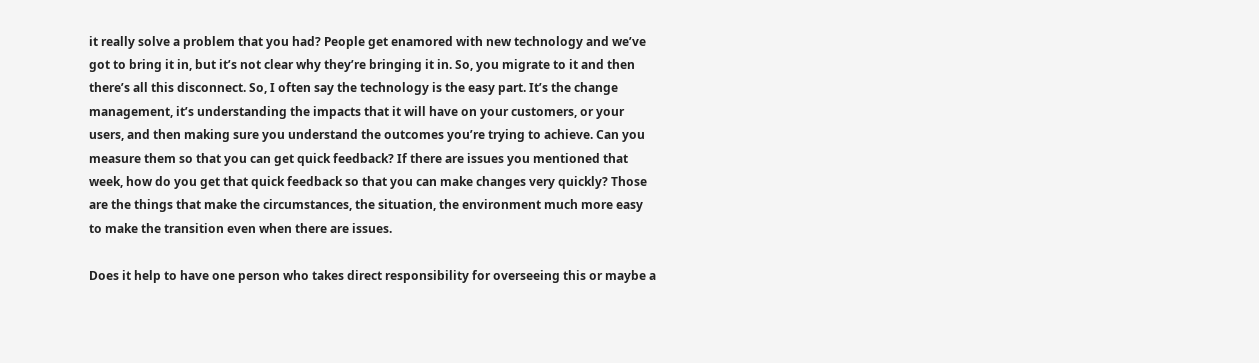it really solve a problem that you had? People get enamored with new technology and we’ve got to bring it in, but it’s not clear why they’re bringing it in. So, you migrate to it and then there’s all this disconnect. So, I often say the technology is the easy part. It’s the change management, it’s understanding the impacts that it will have on your customers, or your users, and then making sure you understand the outcomes you’re trying to achieve. Can you measure them so that you can get quick feedback? If there are issues you mentioned that week, how do you get that quick feedback so that you can make changes very quickly? Those are the things that make the circumstances, the situation, the environment much more easy to make the transition even when there are issues.

Does it help to have one person who takes direct responsibility for overseeing this or maybe a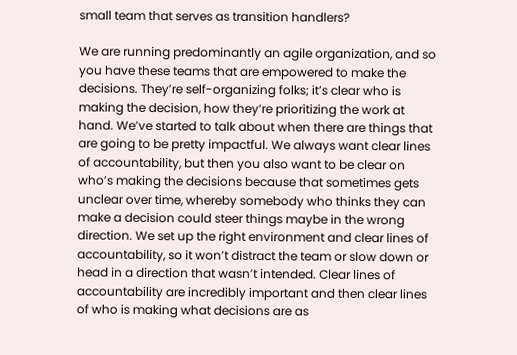small team that serves as transition handlers?

We are running predominantly an agile organization, and so you have these teams that are empowered to make the decisions. They’re self-organizing folks; it’s clear who is making the decision, how they’re prioritizing the work at hand. We’ve started to talk about when there are things that are going to be pretty impactful. We always want clear lines of accountability, but then you also want to be clear on who’s making the decisions because that sometimes gets unclear over time, whereby somebody who thinks they can make a decision could steer things maybe in the wrong direction. We set up the right environment and clear lines of accountability, so it won’t distract the team or slow down or head in a direction that wasn’t intended. Clear lines of accountability are incredibly important and then clear lines of who is making what decisions are as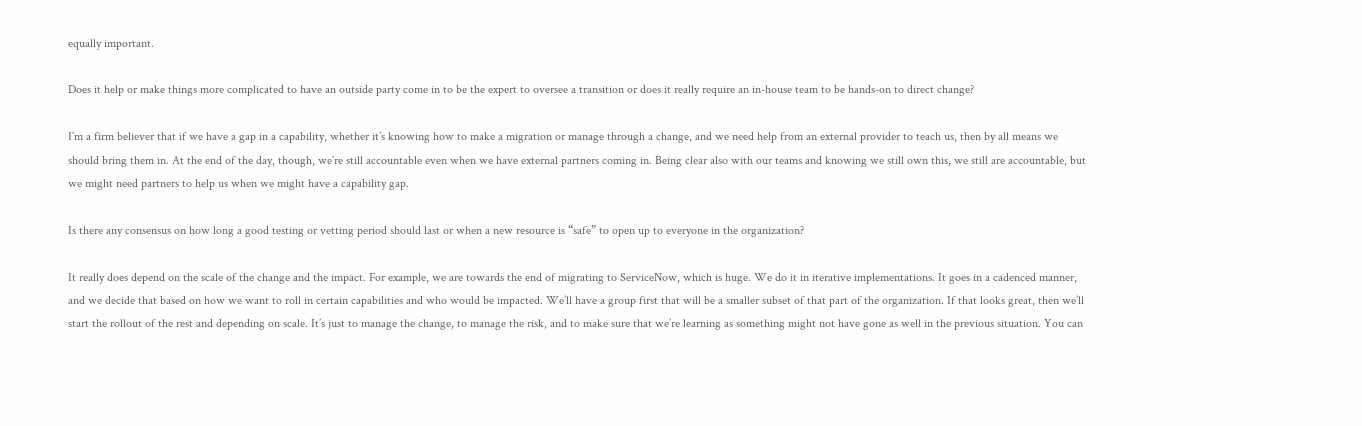equally important.

Does it help or make things more complicated to have an outside party come in to be the expert to oversee a transition or does it really require an in-house team to be hands-on to direct change?

I’m a firm believer that if we have a gap in a capability, whether it’s knowing how to make a migration or manage through a change, and we need help from an external provider to teach us, then by all means we should bring them in. At the end of the day, though, we’re still accountable even when we have external partners coming in. Being clear also with our teams and knowing we still own this, we still are accountable, but we might need partners to help us when we might have a capability gap.

Is there any consensus on how long a good testing or vetting period should last or when a new resource is “safe” to open up to everyone in the organization?

It really does depend on the scale of the change and the impact. For example, we are towards the end of migrating to ServiceNow, which is huge. We do it in iterative implementations. It goes in a cadenced manner, and we decide that based on how we want to roll in certain capabilities and who would be impacted. We’ll have a group first that will be a smaller subset of that part of the organization. If that looks great, then we’ll start the rollout of the rest and depending on scale. It’s just to manage the change, to manage the risk, and to make sure that we’re learning as something might not have gone as well in the previous situation. You can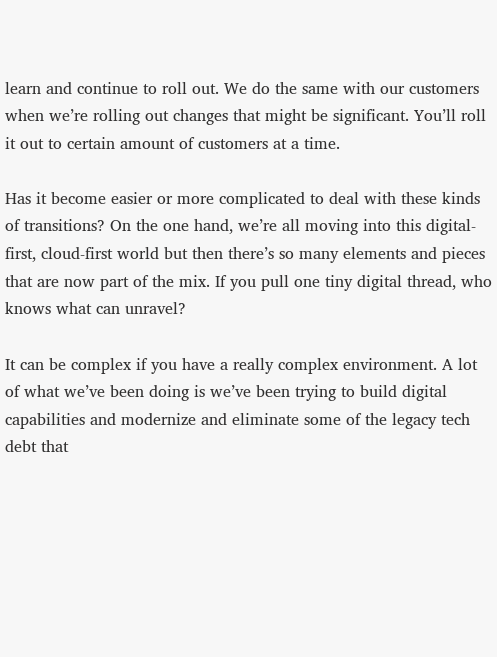learn and continue to roll out. We do the same with our customers when we’re rolling out changes that might be significant. You’ll roll it out to certain amount of customers at a time.

Has it become easier or more complicated to deal with these kinds of transitions? On the one hand, we’re all moving into this digital-first, cloud-first world but then there’s so many elements and pieces that are now part of the mix. If you pull one tiny digital thread, who knows what can unravel?

It can be complex if you have a really complex environment. A lot of what we’ve been doing is we’ve been trying to build digital capabilities and modernize and eliminate some of the legacy tech debt that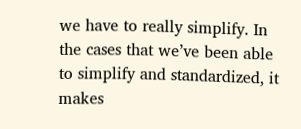we have to really simplify. In the cases that we’ve been able to simplify and standardized, it makes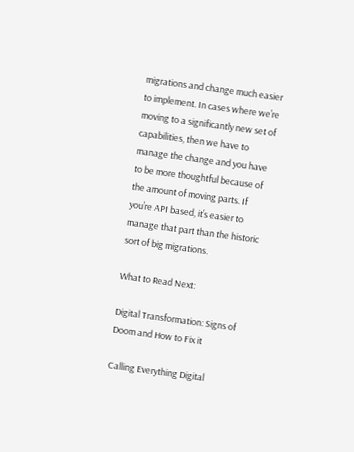migrations and change much easier to implement. In cases where we’re moving to a significantly new set of capabilities, then we have to manage the change and you have to be more thoughtful because of the amount of moving parts. If you’re API based, it’s easier to manage that part than the historic sort of big migrations.

What to Read Next:

Digital Transformation: Signs of Doom and How to Fix it

Calling Everything Digital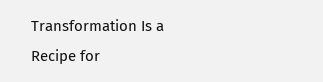Transformation Is a Recipe for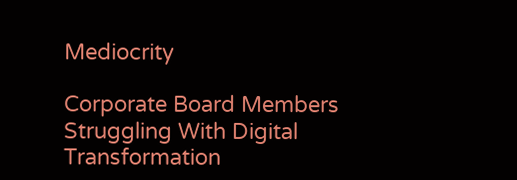Mediocrity

Corporate Board Members Struggling With Digital Transformation